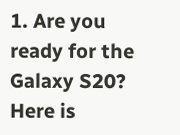1. Are you ready for the Galaxy S20? Here is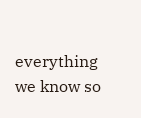everything we know so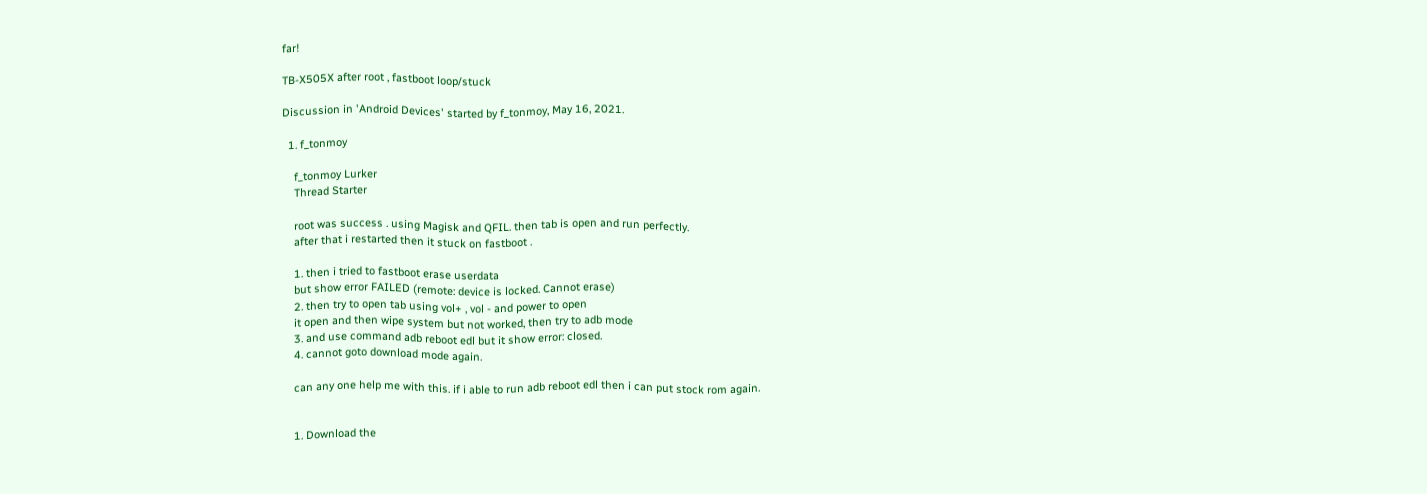far!

TB-X505X after root , fastboot loop/stuck

Discussion in 'Android Devices' started by f_tonmoy, May 16, 2021.

  1. f_tonmoy

    f_tonmoy Lurker
    Thread Starter

    root was success . using Magisk and QFIL. then tab is open and run perfectly.
    after that i restarted then it stuck on fastboot .

    1. then i tried to fastboot erase userdata
    but show error FAILED (remote: device is locked. Cannot erase)
    2. then try to open tab using vol+ , vol - and power to open
    it open and then wipe system but not worked, then try to adb mode
    3. and use command adb reboot edl but it show error: closed.
    4. cannot goto download mode again.

    can any one help me with this. if i able to run adb reboot edl then i can put stock rom again.


    1. Download the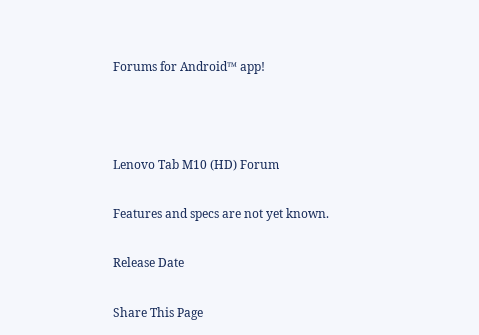Forums for Android™ app!



Lenovo Tab M10 (HD) Forum

Features and specs are not yet known.

Release Date

Share This Page